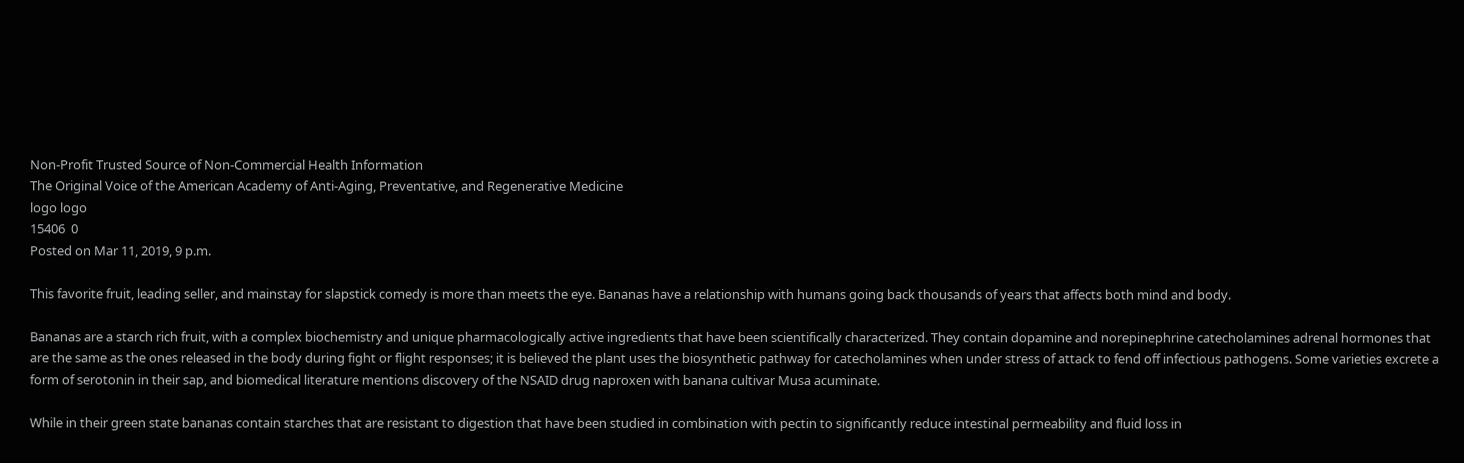Non-Profit Trusted Source of Non-Commercial Health Information
The Original Voice of the American Academy of Anti-Aging, Preventative, and Regenerative Medicine
logo logo
15406  0
Posted on Mar 11, 2019, 9 p.m.

This favorite fruit, leading seller, and mainstay for slapstick comedy is more than meets the eye. Bananas have a relationship with humans going back thousands of years that affects both mind and body.

Bananas are a starch rich fruit, with a complex biochemistry and unique pharmacologically active ingredients that have been scientifically characterized. They contain dopamine and norepinephrine catecholamines adrenal hormones that are the same as the ones released in the body during fight or flight responses; it is believed the plant uses the biosynthetic pathway for catecholamines when under stress of attack to fend off infectious pathogens. Some varieties excrete a form of serotonin in their sap, and biomedical literature mentions discovery of the NSAID drug naproxen with banana cultivar Musa acuminate.

While in their green state bananas contain starches that are resistant to digestion that have been studied in combination with pectin to significantly reduce intestinal permeability and fluid loss in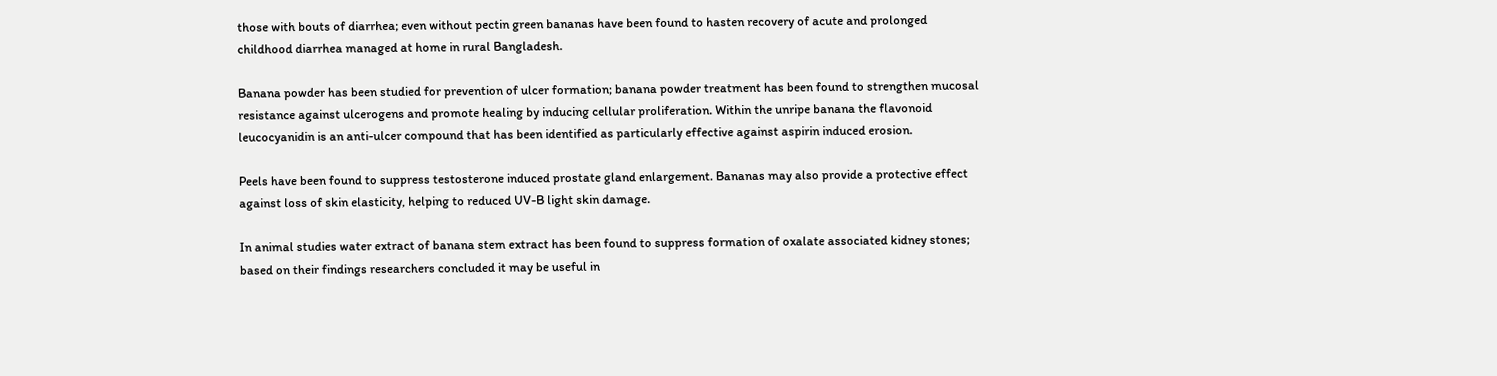those with bouts of diarrhea; even without pectin green bananas have been found to hasten recovery of acute and prolonged childhood diarrhea managed at home in rural Bangladesh.

Banana powder has been studied for prevention of ulcer formation; banana powder treatment has been found to strengthen mucosal resistance against ulcerogens and promote healing by inducing cellular proliferation. Within the unripe banana the flavonoid leucocyanidin is an anti-ulcer compound that has been identified as particularly effective against aspirin induced erosion.

Peels have been found to suppress testosterone induced prostate gland enlargement. Bananas may also provide a protective effect against loss of skin elasticity, helping to reduced UV-B light skin damage.

In animal studies water extract of banana stem extract has been found to suppress formation of oxalate associated kidney stones; based on their findings researchers concluded it may be useful in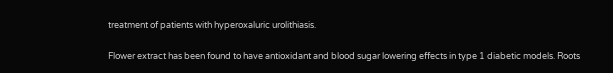treatment of patients with hyperoxaluric urolithiasis.

Flower extract has been found to have antioxidant and blood sugar lowering effects in type 1 diabetic models. Roots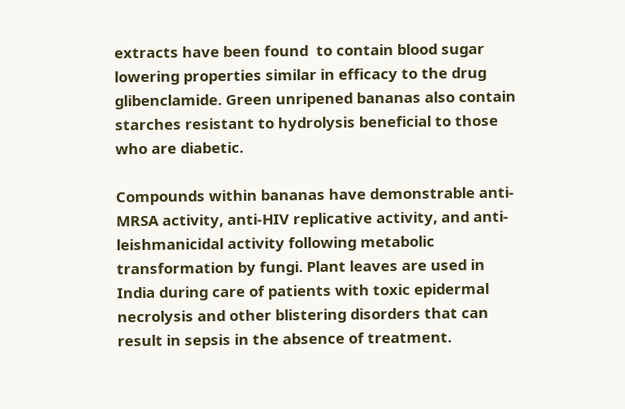extracts have been found  to contain blood sugar lowering properties similar in efficacy to the drug glibenclamide. Green unripened bananas also contain starches resistant to hydrolysis beneficial to those who are diabetic.

Compounds within bananas have demonstrable anti-MRSA activity, anti-HIV replicative activity, and anti-leishmanicidal activity following metabolic transformation by fungi. Plant leaves are used in India during care of patients with toxic epidermal necrolysis and other blistering disorders that can result in sepsis in the absence of treatment.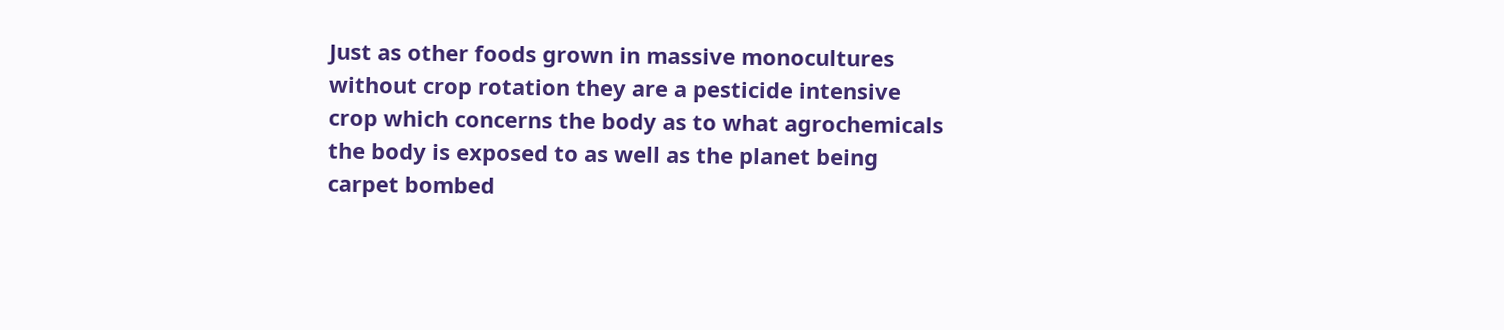Just as other foods grown in massive monocultures without crop rotation they are a pesticide intensive crop which concerns the body as to what agrochemicals the body is exposed to as well as the planet being carpet bombed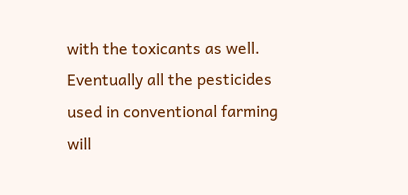with the toxicants as well. Eventually all the pesticides used in conventional farming will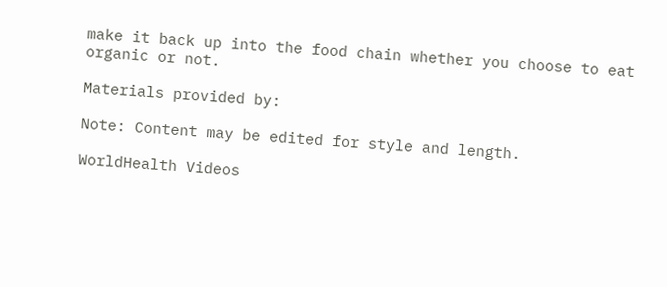make it back up into the food chain whether you choose to eat organic or not.

Materials provided by:

Note: Content may be edited for style and length.

WorldHealth Videos